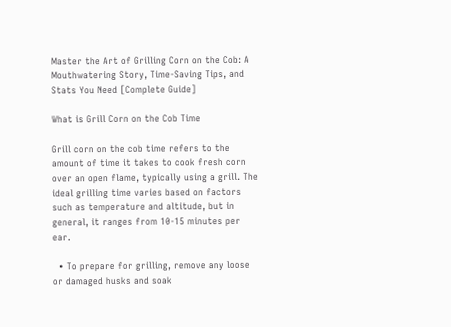Master the Art of Grilling Corn on the Cob: A Mouthwatering Story, Time-Saving Tips, and Stats You Need [Complete Guide]

What is Grill Corn on the Cob Time

Grill corn on the cob time refers to the amount of time it takes to cook fresh corn over an open flame, typically using a grill. The ideal grilling time varies based on factors such as temperature and altitude, but in general, it ranges from 10-15 minutes per ear.

  • To prepare for grilling, remove any loose or damaged husks and soak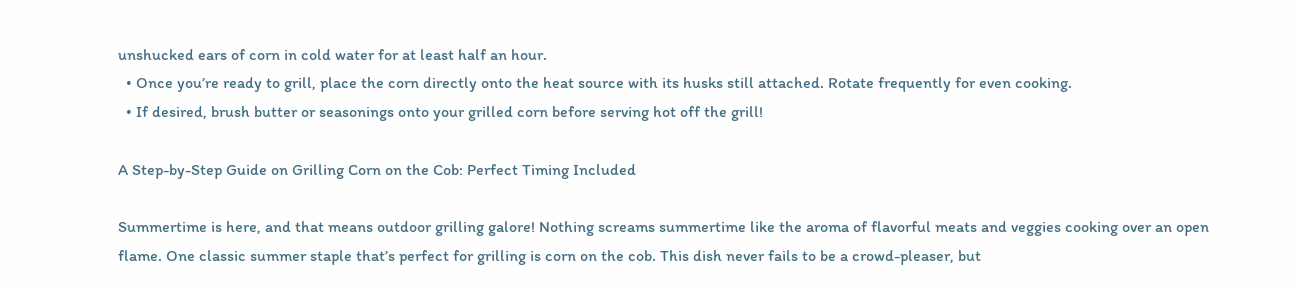unshucked ears of corn in cold water for at least half an hour.
  • Once you’re ready to grill, place the corn directly onto the heat source with its husks still attached. Rotate frequently for even cooking.
  • If desired, brush butter or seasonings onto your grilled corn before serving hot off the grill!

A Step-by-Step Guide on Grilling Corn on the Cob: Perfect Timing Included

Summertime is here, and that means outdoor grilling galore! Nothing screams summertime like the aroma of flavorful meats and veggies cooking over an open flame. One classic summer staple that’s perfect for grilling is corn on the cob. This dish never fails to be a crowd-pleaser, but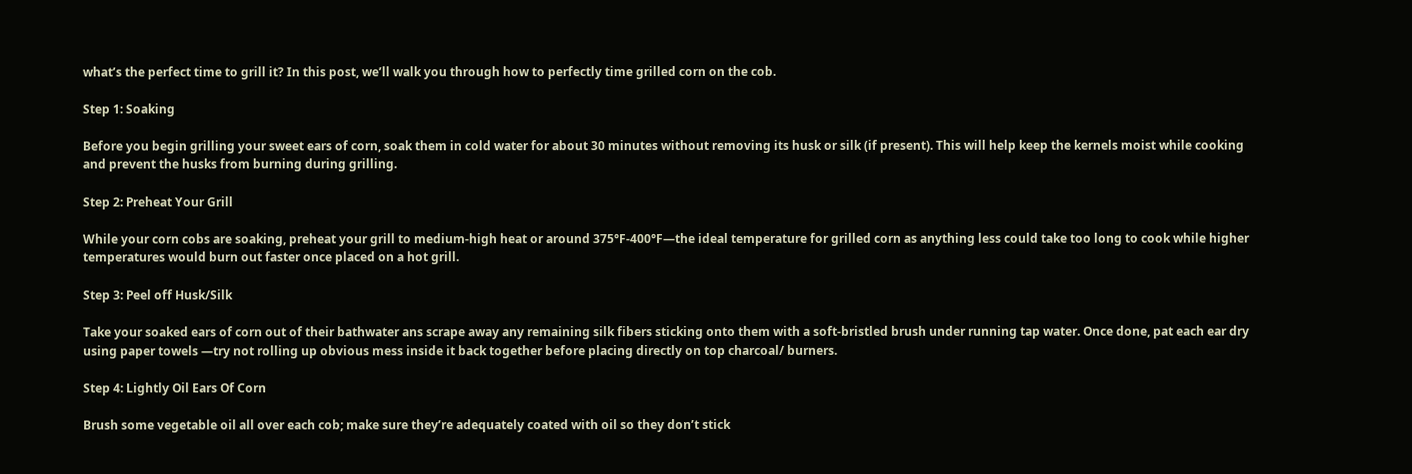what’s the perfect time to grill it? In this post, we’ll walk you through how to perfectly time grilled corn on the cob.

Step 1: Soaking

Before you begin grilling your sweet ears of corn, soak them in cold water for about 30 minutes without removing its husk or silk (if present). This will help keep the kernels moist while cooking and prevent the husks from burning during grilling.

Step 2: Preheat Your Grill

While your corn cobs are soaking, preheat your grill to medium-high heat or around 375°F-400°F—the ideal temperature for grilled corn as anything less could take too long to cook while higher temperatures would burn out faster once placed on a hot grill.

Step 3: Peel off Husk/Silk

Take your soaked ears of corn out of their bathwater ans scrape away any remaining silk fibers sticking onto them with a soft-bristled brush under running tap water. Once done, pat each ear dry using paper towels —try not rolling up obvious mess inside it back together before placing directly on top charcoal/ burners.

Step 4: Lightly Oil Ears Of Corn

Brush some vegetable oil all over each cob; make sure they’re adequately coated with oil so they don’t stick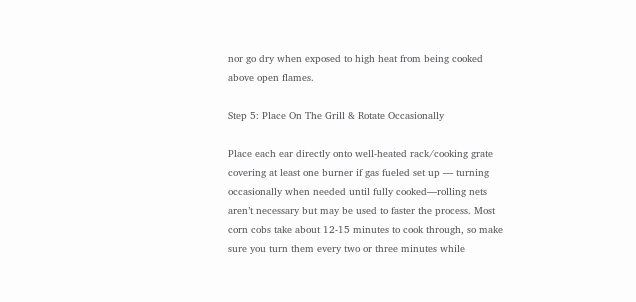nor go dry when exposed to high heat from being cooked above open flames.

Step 5: Place On The Grill & Rotate Occasionally

Place each ear directly onto well-heated rack/cooking grate covering at least one burner if gas fueled set up — turning occasionally when needed until fully cooked—rolling nets aren’t necessary but may be used to faster the process. Most corn cobs take about 12-15 minutes to cook through, so make sure you turn them every two or three minutes while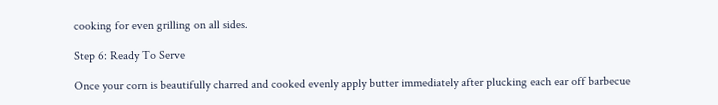cooking for even grilling on all sides.

Step 6: Ready To Serve

Once your corn is beautifully charred and cooked evenly apply butter immediately after plucking each ear off barbecue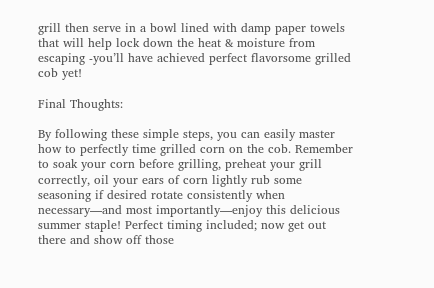grill then serve in a bowl lined with damp paper towels that will help lock down the heat & moisture from escaping -you’ll have achieved perfect flavorsome grilled cob yet!

Final Thoughts:

By following these simple steps, you can easily master how to perfectly time grilled corn on the cob. Remember to soak your corn before grilling, preheat your grill correctly, oil your ears of corn lightly rub some seasoning if desired rotate consistently when necessary—and most importantly—enjoy this delicious summer staple! Perfect timing included; now get out there and show off those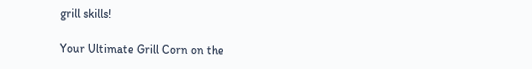grill skills!

Your Ultimate Grill Corn on the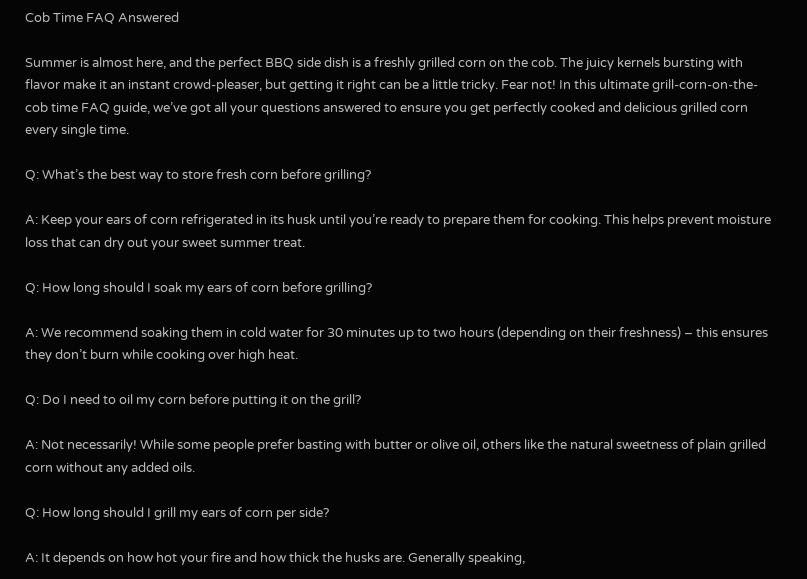Cob Time FAQ Answered

Summer is almost here, and the perfect BBQ side dish is a freshly grilled corn on the cob. The juicy kernels bursting with flavor make it an instant crowd-pleaser, but getting it right can be a little tricky. Fear not! In this ultimate grill-corn-on-the-cob time FAQ guide, we’ve got all your questions answered to ensure you get perfectly cooked and delicious grilled corn every single time.

Q: What’s the best way to store fresh corn before grilling?

A: Keep your ears of corn refrigerated in its husk until you’re ready to prepare them for cooking. This helps prevent moisture loss that can dry out your sweet summer treat.

Q: How long should I soak my ears of corn before grilling?

A: We recommend soaking them in cold water for 30 minutes up to two hours (depending on their freshness) – this ensures they don’t burn while cooking over high heat.

Q: Do I need to oil my corn before putting it on the grill?

A: Not necessarily! While some people prefer basting with butter or olive oil, others like the natural sweetness of plain grilled corn without any added oils.

Q: How long should I grill my ears of corn per side?

A: It depends on how hot your fire and how thick the husks are. Generally speaking,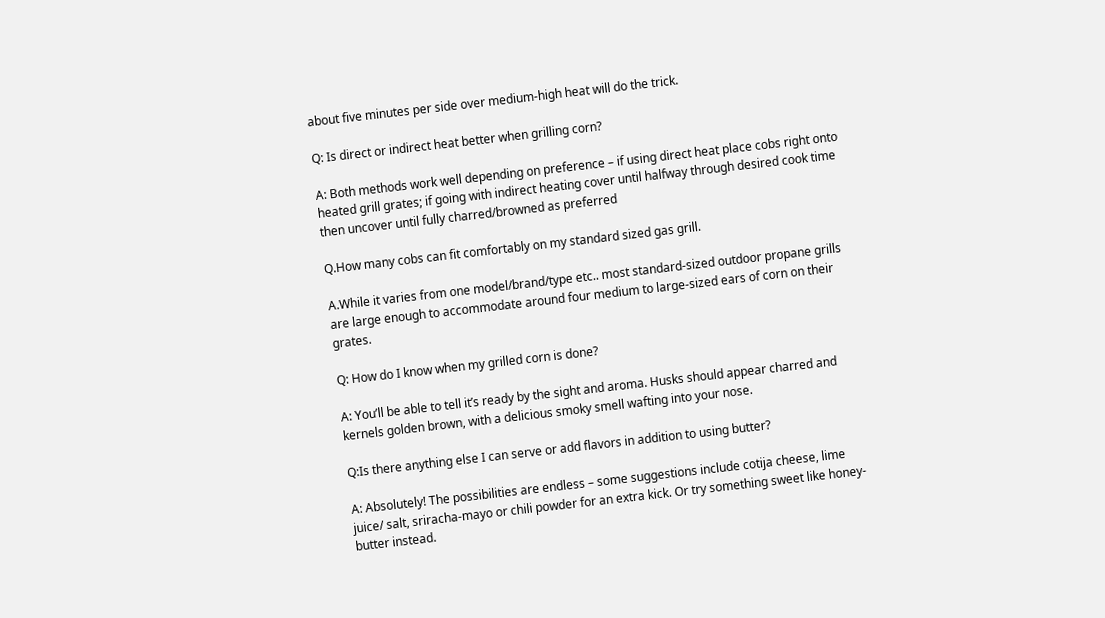about five minutes per side over medium-high heat will do the trick.

Q: Is direct or indirect heat better when grilling corn?

A: Both methods work well depending on preference – if using direct heat place cobs right onto heated grill grates; if going with indirect heating cover until halfway through desired cook time then uncover until fully charred/browned as preferred

Q.How many cobs can fit comfortably on my standard sized gas grill.

A.While it varies from one model/brand/type etc.. most standard-sized outdoor propane grills are large enough to accommodate around four medium to large-sized ears of corn on their grates.

Q: How do I know when my grilled corn is done?

A: You’ll be able to tell it’s ready by the sight and aroma. Husks should appear charred and kernels golden brown, with a delicious smoky smell wafting into your nose.

Q:Is there anything else I can serve or add flavors in addition to using butter?

A: Absolutely! The possibilities are endless – some suggestions include cotija cheese, lime juice/ salt, sriracha-mayo or chili powder for an extra kick. Or try something sweet like honey-butter instead.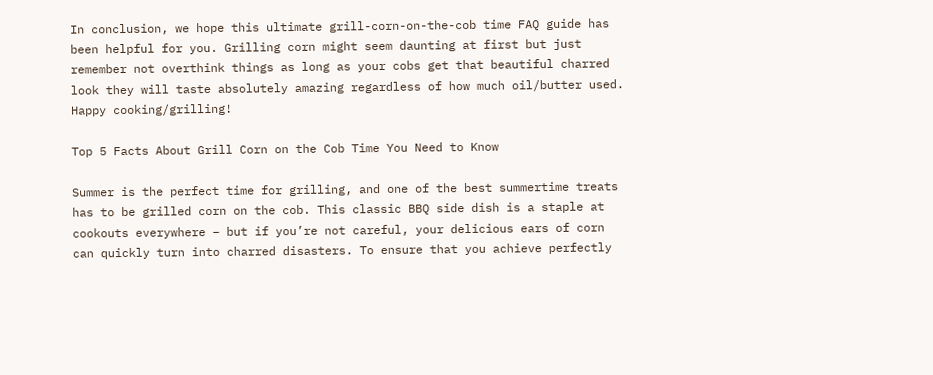In conclusion, we hope this ultimate grill-corn-on-the-cob time FAQ guide has been helpful for you. Grilling corn might seem daunting at first but just remember not overthink things as long as your cobs get that beautiful charred look they will taste absolutely amazing regardless of how much oil/butter used. Happy cooking/grilling!

Top 5 Facts About Grill Corn on the Cob Time You Need to Know

Summer is the perfect time for grilling, and one of the best summertime treats has to be grilled corn on the cob. This classic BBQ side dish is a staple at cookouts everywhere – but if you’re not careful, your delicious ears of corn can quickly turn into charred disasters. To ensure that you achieve perfectly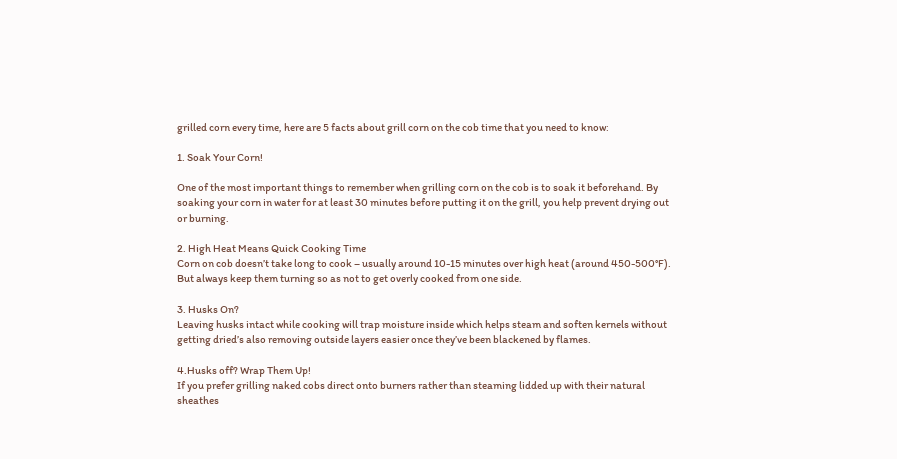grilled corn every time, here are 5 facts about grill corn on the cob time that you need to know:

1. Soak Your Corn!

One of the most important things to remember when grilling corn on the cob is to soak it beforehand. By soaking your corn in water for at least 30 minutes before putting it on the grill, you help prevent drying out or burning.

2. High Heat Means Quick Cooking Time
Corn on cob doesn’t take long to cook – usually around 10-15 minutes over high heat (around 450-500°F). But always keep them turning so as not to get overly cooked from one side.

3. Husks On?
Leaving husks intact while cooking will trap moisture inside which helps steam and soften kernels without getting dried’s also removing outside layers easier once they’ve been blackened by flames.

4.Husks off? Wrap Them Up!
If you prefer grilling naked cobs direct onto burners rather than steaming lidded up with their natural sheathes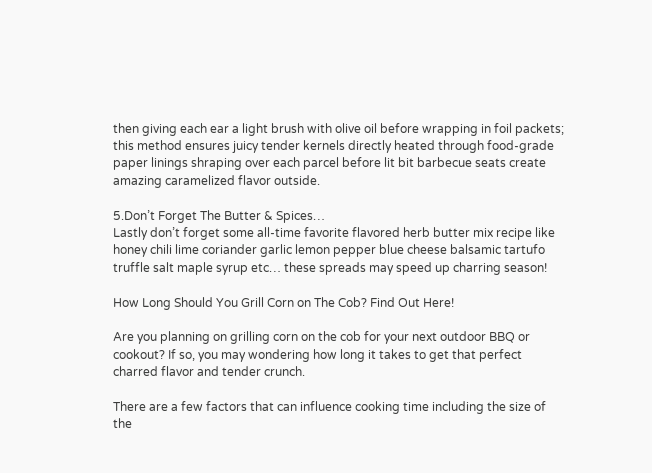then giving each ear a light brush with olive oil before wrapping in foil packets; this method ensures juicy tender kernels directly heated through food-grade paper linings shraping over each parcel before lit bit barbecue seats create amazing caramelized flavor outside.

5.Don’t Forget The Butter & Spices…
Lastly don’t forget some all-time favorite flavored herb butter mix recipe like honey chili lime coriander garlic lemon pepper blue cheese balsamic tartufo truffle salt maple syrup etc… these spreads may speed up charring season!

How Long Should You Grill Corn on The Cob? Find Out Here!

Are you planning on grilling corn on the cob for your next outdoor BBQ or cookout? If so, you may wondering how long it takes to get that perfect charred flavor and tender crunch.

There are a few factors that can influence cooking time including the size of the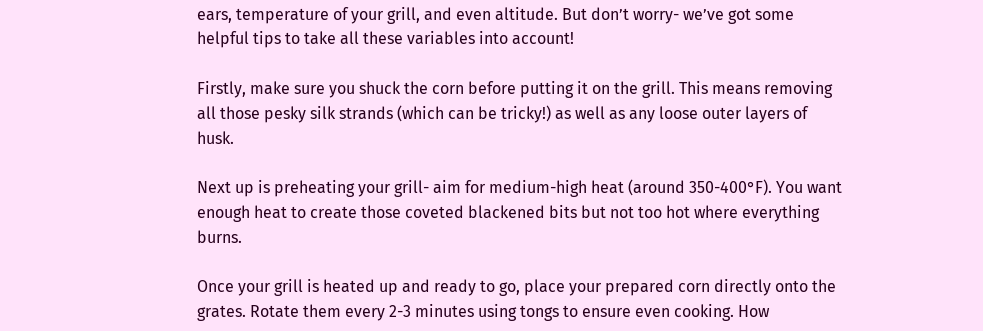ears, temperature of your grill, and even altitude. But don’t worry- we’ve got some helpful tips to take all these variables into account!

Firstly, make sure you shuck the corn before putting it on the grill. This means removing all those pesky silk strands (which can be tricky!) as well as any loose outer layers of husk.

Next up is preheating your grill- aim for medium-high heat (around 350-400°F). You want enough heat to create those coveted blackened bits but not too hot where everything burns.

Once your grill is heated up and ready to go, place your prepared corn directly onto the grates. Rotate them every 2-3 minutes using tongs to ensure even cooking. How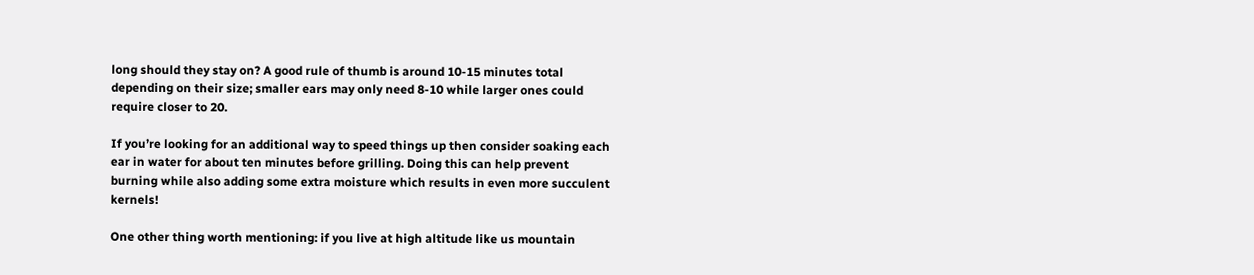long should they stay on? A good rule of thumb is around 10-15 minutes total depending on their size; smaller ears may only need 8-10 while larger ones could require closer to 20.

If you’re looking for an additional way to speed things up then consider soaking each ear in water for about ten minutes before grilling. Doing this can help prevent burning while also adding some extra moisture which results in even more succulent kernels!

One other thing worth mentioning: if you live at high altitude like us mountain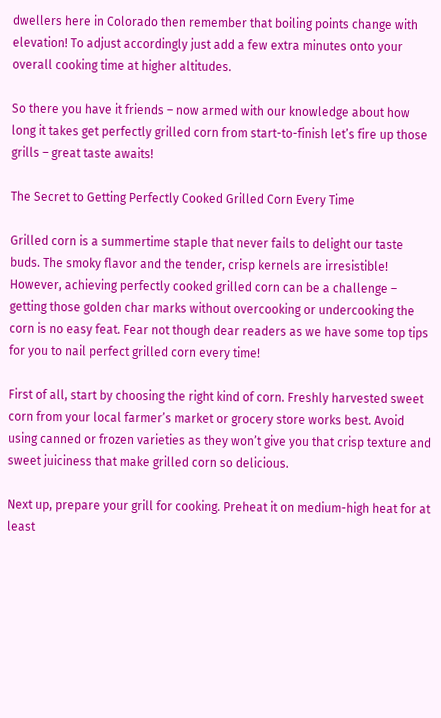dwellers here in Colorado then remember that boiling points change with elevation! To adjust accordingly just add a few extra minutes onto your overall cooking time at higher altitudes.

So there you have it friends – now armed with our knowledge about how long it takes get perfectly grilled corn from start-to-finish let’s fire up those grills – great taste awaits!

The Secret to Getting Perfectly Cooked Grilled Corn Every Time

Grilled corn is a summertime staple that never fails to delight our taste buds. The smoky flavor and the tender, crisp kernels are irresistible! However, achieving perfectly cooked grilled corn can be a challenge – getting those golden char marks without overcooking or undercooking the corn is no easy feat. Fear not though dear readers as we have some top tips for you to nail perfect grilled corn every time!

First of all, start by choosing the right kind of corn. Freshly harvested sweet corn from your local farmer’s market or grocery store works best. Avoid using canned or frozen varieties as they won’t give you that crisp texture and sweet juiciness that make grilled corn so delicious.

Next up, prepare your grill for cooking. Preheat it on medium-high heat for at least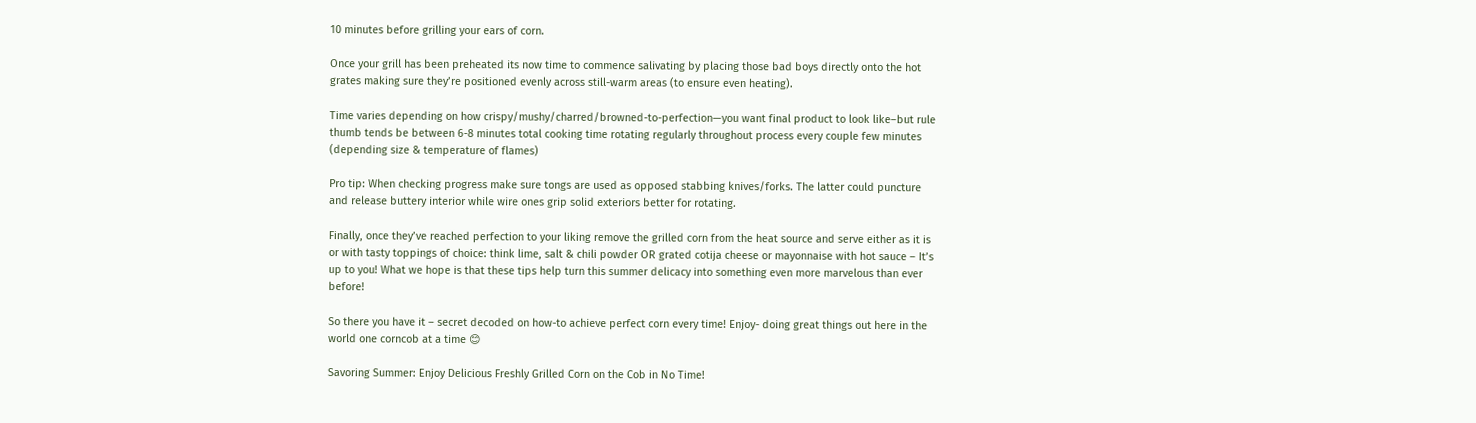10 minutes before grilling your ears of corn.

Once your grill has been preheated its now time to commence salivating by placing those bad boys directly onto the hot grates making sure they’re positioned evenly across still-warm areas (to ensure even heating).

Time varies depending on how crispy/mushy/charred/browned-to-perfection—you want final product to look like–but rule thumb tends be between 6-8 minutes total cooking time rotating regularly throughout process every couple few minutes (depending size & temperature of flames)

Pro tip: When checking progress make sure tongs are used as opposed stabbing knives/forks. The latter could puncture and release buttery interior while wire ones grip solid exteriors better for rotating.

Finally, once they’ve reached perfection to your liking remove the grilled corn from the heat source and serve either as it is or with tasty toppings of choice: think lime, salt & chili powder OR grated cotija cheese or mayonnaise with hot sauce – It’s up to you! What we hope is that these tips help turn this summer delicacy into something even more marvelous than ever before!

So there you have it – secret decoded on how-to achieve perfect corn every time! Enjoy- doing great things out here in the world one corncob at a time 😊

Savoring Summer: Enjoy Delicious Freshly Grilled Corn on the Cob in No Time!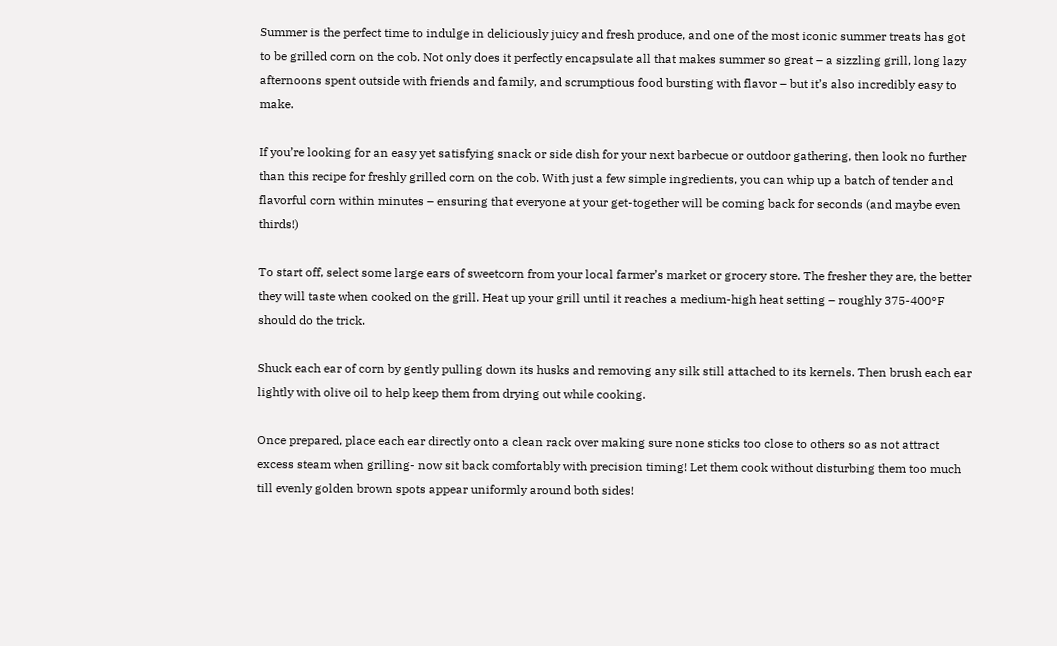Summer is the perfect time to indulge in deliciously juicy and fresh produce, and one of the most iconic summer treats has got to be grilled corn on the cob. Not only does it perfectly encapsulate all that makes summer so great – a sizzling grill, long lazy afternoons spent outside with friends and family, and scrumptious food bursting with flavor – but it’s also incredibly easy to make.

If you’re looking for an easy yet satisfying snack or side dish for your next barbecue or outdoor gathering, then look no further than this recipe for freshly grilled corn on the cob. With just a few simple ingredients, you can whip up a batch of tender and flavorful corn within minutes – ensuring that everyone at your get-together will be coming back for seconds (and maybe even thirds!)

To start off, select some large ears of sweetcorn from your local farmer’s market or grocery store. The fresher they are, the better they will taste when cooked on the grill. Heat up your grill until it reaches a medium-high heat setting – roughly 375-400°F should do the trick.

Shuck each ear of corn by gently pulling down its husks and removing any silk still attached to its kernels. Then brush each ear lightly with olive oil to help keep them from drying out while cooking.

Once prepared, place each ear directly onto a clean rack over making sure none sticks too close to others so as not attract excess steam when grilling- now sit back comfortably with precision timing! Let them cook without disturbing them too much till evenly golden brown spots appear uniformly around both sides!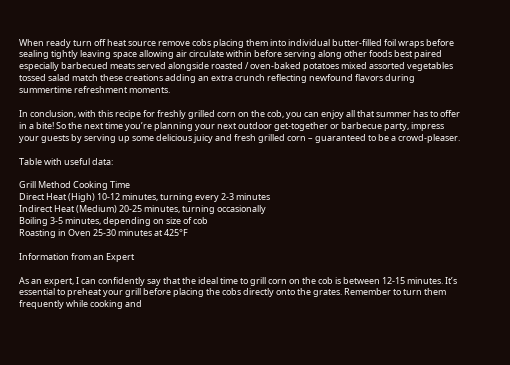When ready turn off heat source remove cobs placing them into individual butter-filled foil wraps before sealing tightly leaving space allowing air circulate within before serving along other foods best paired especially barbecued meats served alongside roasted / oven-baked potatoes mixed assorted vegetables tossed salad match these creations adding an extra crunch reflecting newfound flavors during summertime refreshment moments.

In conclusion, with this recipe for freshly grilled corn on the cob, you can enjoy all that summer has to offer in a bite! So the next time you’re planning your next outdoor get-together or barbecue party, impress your guests by serving up some delicious juicy and fresh grilled corn – guaranteed to be a crowd-pleaser.

Table with useful data:

Grill Method Cooking Time
Direct Heat (High) 10-12 minutes, turning every 2-3 minutes
Indirect Heat (Medium) 20-25 minutes, turning occasionally
Boiling 3-5 minutes, depending on size of cob
Roasting in Oven 25-30 minutes at 425°F

Information from an Expert

As an expert, I can confidently say that the ideal time to grill corn on the cob is between 12-15 minutes. It’s essential to preheat your grill before placing the cobs directly onto the grates. Remember to turn them frequently while cooking and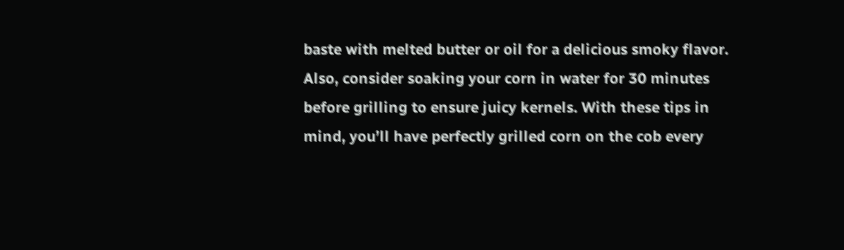baste with melted butter or oil for a delicious smoky flavor. Also, consider soaking your corn in water for 30 minutes before grilling to ensure juicy kernels. With these tips in mind, you’ll have perfectly grilled corn on the cob every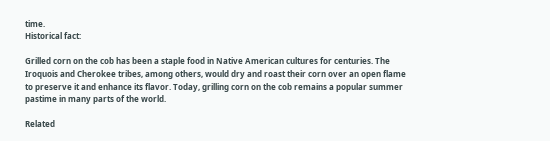time.
Historical fact:

Grilled corn on the cob has been a staple food in Native American cultures for centuries. The Iroquois and Cherokee tribes, among others, would dry and roast their corn over an open flame to preserve it and enhance its flavor. Today, grilling corn on the cob remains a popular summer pastime in many parts of the world.

Related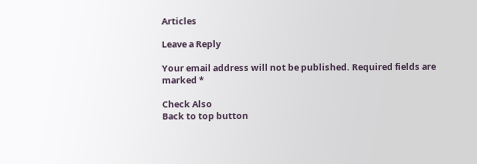Articles

Leave a Reply

Your email address will not be published. Required fields are marked *

Check Also
Back to top button